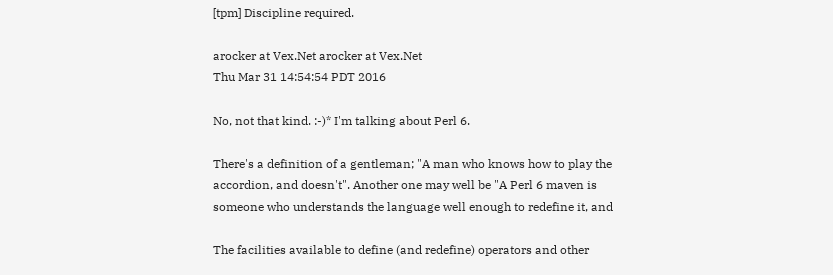[tpm] Discipline required.

arocker at Vex.Net arocker at Vex.Net
Thu Mar 31 14:54:54 PDT 2016

No, not that kind. :-)* I'm talking about Perl 6.

There's a definition of a gentleman; "A man who knows how to play the
accordion, and doesn't". Another one may well be "A Perl 6 maven is
someone who understands the language well enough to redefine it, and

The facilities available to define (and redefine) operators and other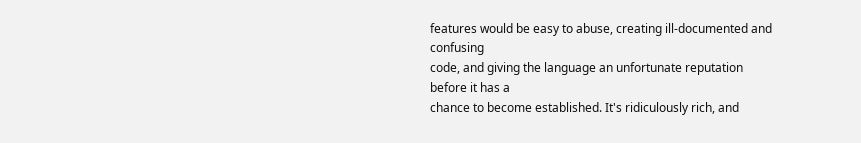features would be easy to abuse, creating ill-documented and confusing
code, and giving the language an unfortunate reputation before it has a
chance to become established. It's ridiculously rich, and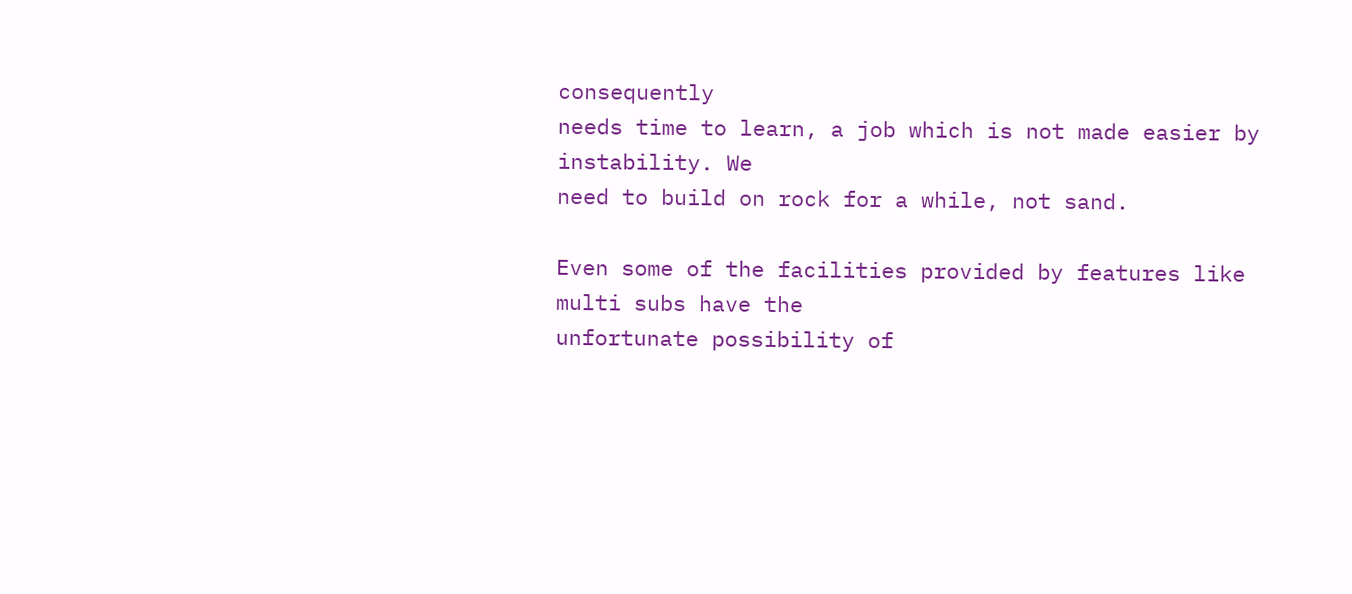consequently
needs time to learn, a job which is not made easier by instability. We
need to build on rock for a while, not sand.

Even some of the facilities provided by features like multi subs have the
unfortunate possibility of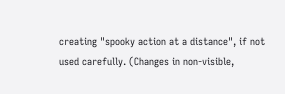creating "spooky action at a distance", if not
used carefully. (Changes in non-visible,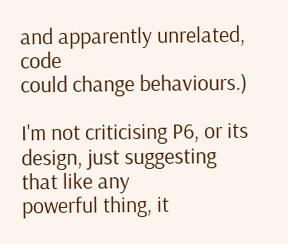and apparently unrelated, code
could change behaviours.)

I'm not criticising P6, or its design, just suggesting that like any
powerful thing, it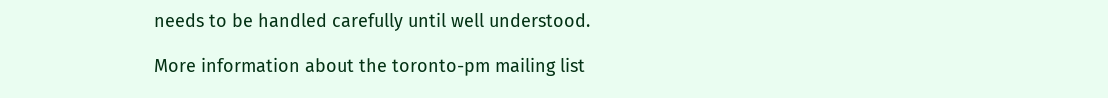needs to be handled carefully until well understood.

More information about the toronto-pm mailing list